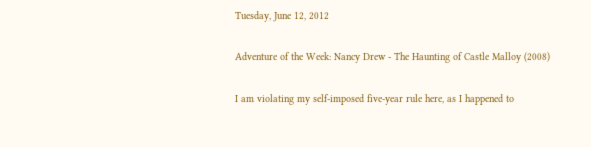Tuesday, June 12, 2012

Adventure of the Week: Nancy Drew - The Haunting of Castle Malloy (2008)

I am violating my self-imposed five-year rule here, as I happened to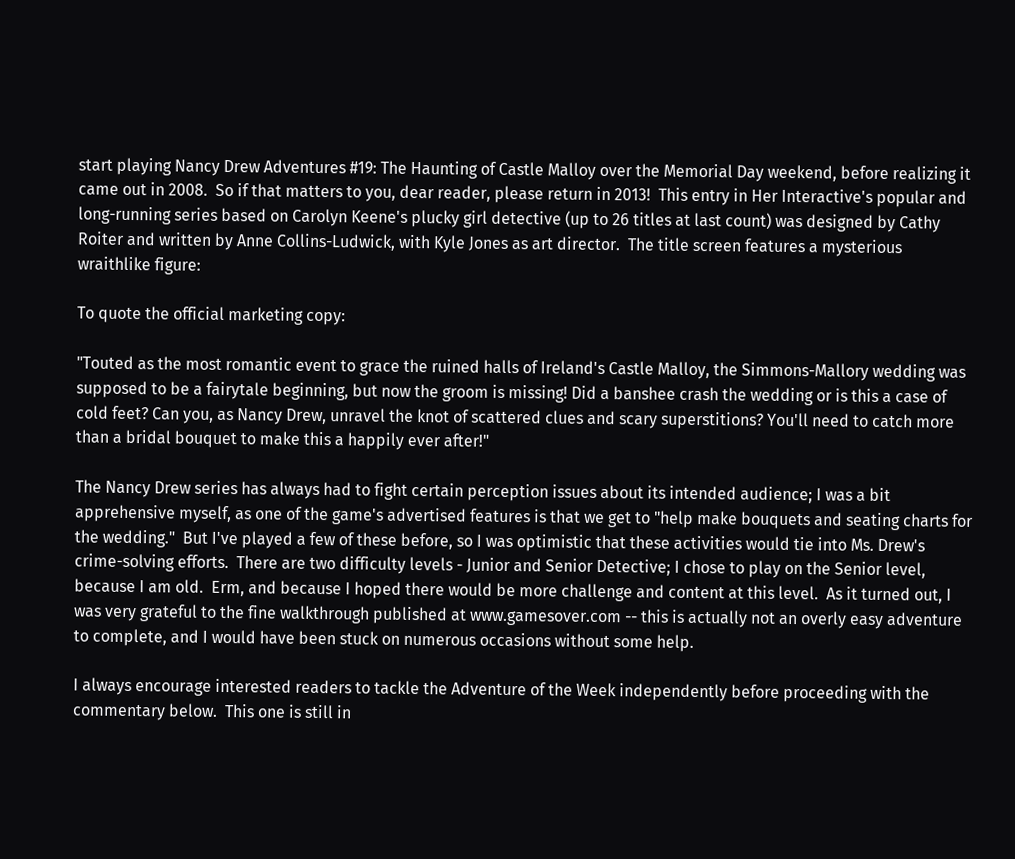start playing Nancy Drew Adventures #19: The Haunting of Castle Malloy over the Memorial Day weekend, before realizing it came out in 2008.  So if that matters to you, dear reader, please return in 2013!  This entry in Her Interactive's popular and long-running series based on Carolyn Keene's plucky girl detective (up to 26 titles at last count) was designed by Cathy Roiter and written by Anne Collins-Ludwick, with Kyle Jones as art director.  The title screen features a mysterious wraithlike figure:

To quote the official marketing copy:

"Touted as the most romantic event to grace the ruined halls of Ireland's Castle Malloy, the Simmons-Mallory wedding was supposed to be a fairytale beginning, but now the groom is missing! Did a banshee crash the wedding or is this a case of cold feet? Can you, as Nancy Drew, unravel the knot of scattered clues and scary superstitions? You'll need to catch more than a bridal bouquet to make this a happily ever after!"

The Nancy Drew series has always had to fight certain perception issues about its intended audience; I was a bit apprehensive myself, as one of the game's advertised features is that we get to "help make bouquets and seating charts for the wedding."  But I've played a few of these before, so I was optimistic that these activities would tie into Ms. Drew's crime-solving efforts.  There are two difficulty levels - Junior and Senior Detective; I chose to play on the Senior level, because I am old.  Erm, and because I hoped there would be more challenge and content at this level.  As it turned out, I was very grateful to the fine walkthrough published at www.gamesover.com -- this is actually not an overly easy adventure to complete, and I would have been stuck on numerous occasions without some help.

I always encourage interested readers to tackle the Adventure of the Week independently before proceeding with the commentary below.  This one is still in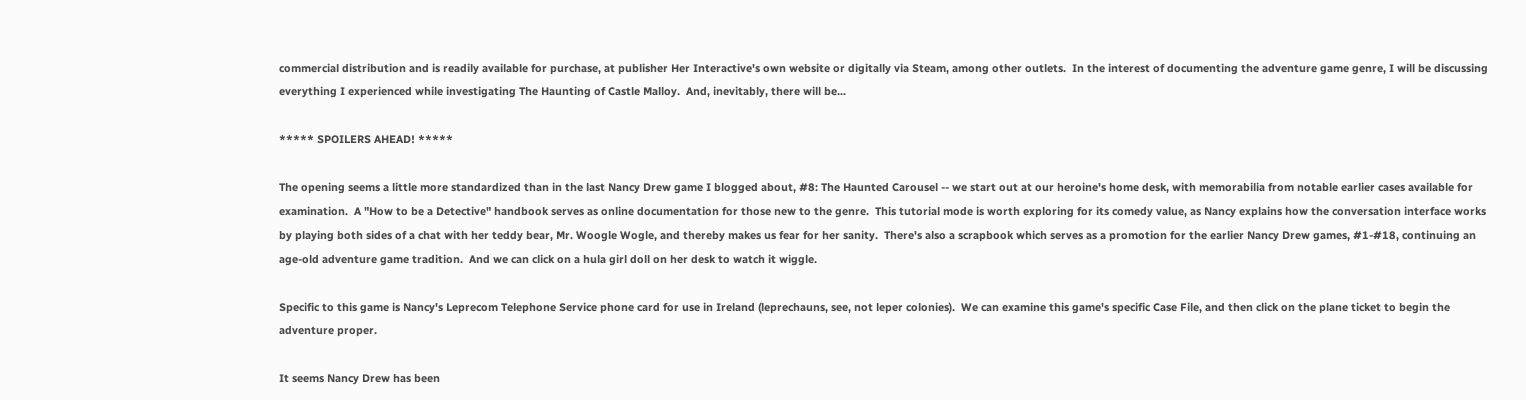commercial distribution and is readily available for purchase, at publisher Her Interactive's own website or digitally via Steam, among other outlets.  In the interest of documenting the adventure game genre, I will be discussing everything I experienced while investigating The Haunting of Castle Malloy.  And, inevitably, there will be...

***** SPOILERS AHEAD! *****

The opening seems a little more standardized than in the last Nancy Drew game I blogged about, #8: The Haunted Carousel -- we start out at our heroine's home desk, with memorabilia from notable earlier cases available for examination.  A "How to be a Detective" handbook serves as online documentation for those new to the genre.  This tutorial mode is worth exploring for its comedy value, as Nancy explains how the conversation interface works by playing both sides of a chat with her teddy bear, Mr. Woogle Wogle, and thereby makes us fear for her sanity.  There's also a scrapbook which serves as a promotion for the earlier Nancy Drew games, #1-#18, continuing an age-old adventure game tradition.  And we can click on a hula girl doll on her desk to watch it wiggle.

Specific to this game is Nancy's Leprecom Telephone Service phone card for use in Ireland (leprechauns, see, not leper colonies).  We can examine this game's specific Case File, and then click on the plane ticket to begin the adventure proper.

It seems Nancy Drew has been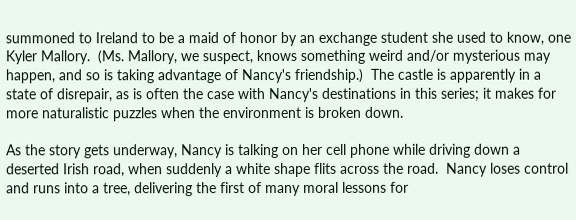summoned to Ireland to be a maid of honor by an exchange student she used to know, one Kyler Mallory.  (Ms. Mallory, we suspect, knows something weird and/or mysterious may happen, and so is taking advantage of Nancy's friendship.)  The castle is apparently in a state of disrepair, as is often the case with Nancy's destinations in this series; it makes for more naturalistic puzzles when the environment is broken down.

As the story gets underway, Nancy is talking on her cell phone while driving down a deserted Irish road, when suddenly a white shape flits across the road.  Nancy loses control and runs into a tree, delivering the first of many moral lessons for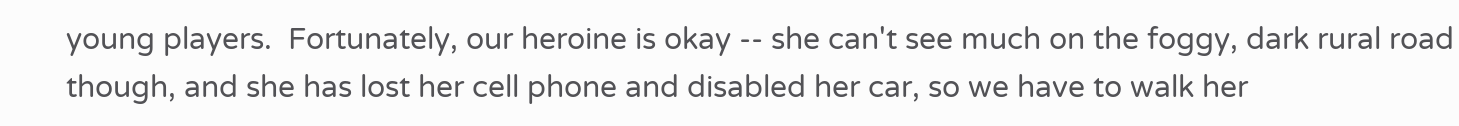young players.  Fortunately, our heroine is okay -- she can't see much on the foggy, dark rural road though, and she has lost her cell phone and disabled her car, so we have to walk her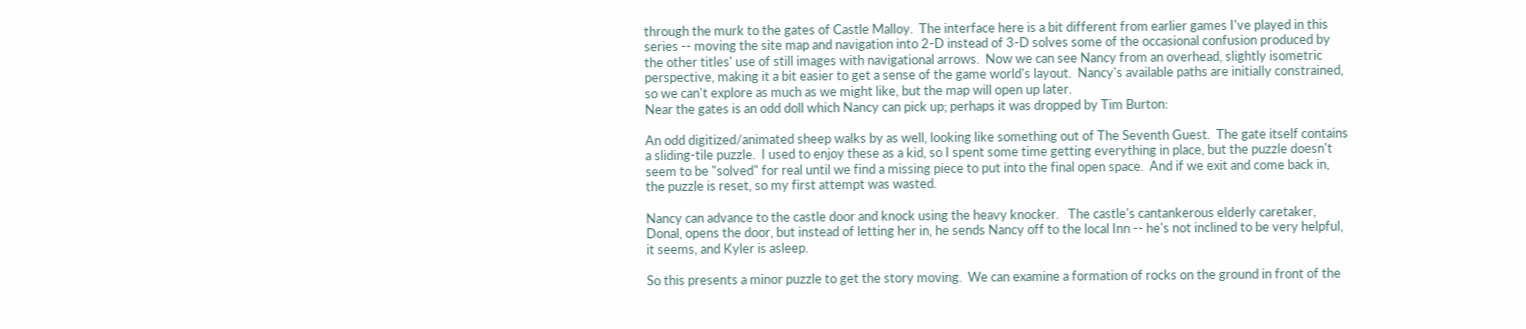through the murk to the gates of Castle Malloy.  The interface here is a bit different from earlier games I've played in this series -- moving the site map and navigation into 2-D instead of 3-D solves some of the occasional confusion produced by the other titles' use of still images with navigational arrows.  Now we can see Nancy from an overhead, slightly isometric perspective, making it a bit easier to get a sense of the game world's layout.  Nancy's available paths are initially constrained, so we can't explore as much as we might like, but the map will open up later.
Near the gates is an odd doll which Nancy can pick up; perhaps it was dropped by Tim Burton:

An odd digitized/animated sheep walks by as well, looking like something out of The Seventh Guest.  The gate itself contains a sliding-tile puzzle.  I used to enjoy these as a kid, so I spent some time getting everything in place, but the puzzle doesn't seem to be "solved" for real until we find a missing piece to put into the final open space.  And if we exit and come back in, the puzzle is reset, so my first attempt was wasted.

Nancy can advance to the castle door and knock using the heavy knocker.   The castle's cantankerous elderly caretaker, Donal, opens the door, but instead of letting her in, he sends Nancy off to the local Inn -- he's not inclined to be very helpful, it seems, and Kyler is asleep.

So this presents a minor puzzle to get the story moving.  We can examine a formation of rocks on the ground in front of the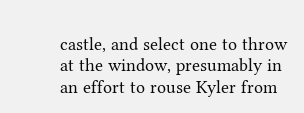castle, and select one to throw at the window, presumably in an effort to rouse Kyler from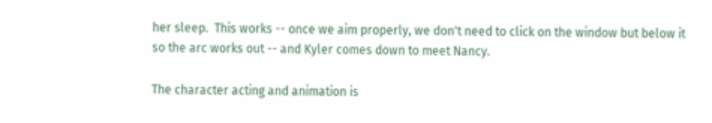her sleep.  This works -- once we aim properly, we don't need to click on the window but below it so the arc works out -- and Kyler comes down to meet Nancy.

The character acting and animation is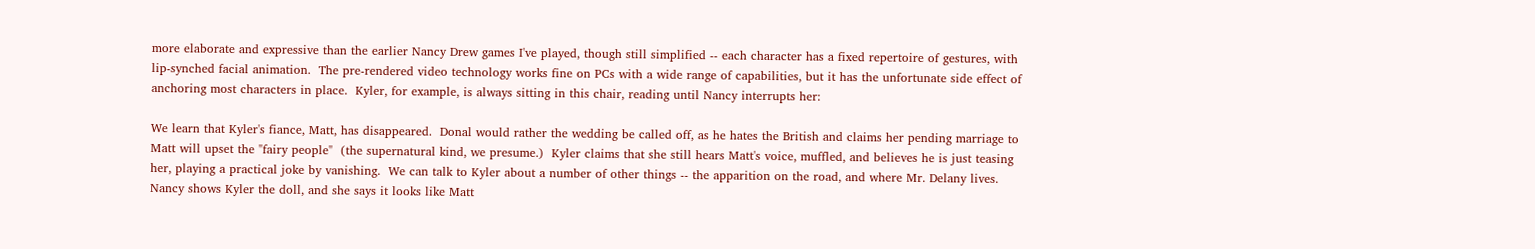more elaborate and expressive than the earlier Nancy Drew games I've played, though still simplified -- each character has a fixed repertoire of gestures, with lip-synched facial animation.  The pre-rendered video technology works fine on PCs with a wide range of capabilities, but it has the unfortunate side effect of anchoring most characters in place.  Kyler, for example, is always sitting in this chair, reading until Nancy interrupts her:

We learn that Kyler's fiance, Matt, has disappeared.  Donal would rather the wedding be called off, as he hates the British and claims her pending marriage to Matt will upset the "fairy people"  (the supernatural kind, we presume.)  Kyler claims that she still hears Matt's voice, muffled, and believes he is just teasing her, playing a practical joke by vanishing.  We can talk to Kyler about a number of other things -- the apparition on the road, and where Mr. Delany lives.  Nancy shows Kyler the doll, and she says it looks like Matt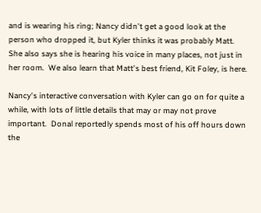and is wearing his ring; Nancy didn't get a good look at the person who dropped it, but Kyler thinks it was probably Matt.  She also says she is hearing his voice in many places, not just in her room.  We also learn that Matt's best friend, Kit Foley, is here.

Nancy's interactive conversation with Kyler can go on for quite a while, with lots of little details that may or may not prove important.  Donal reportedly spends most of his off hours down the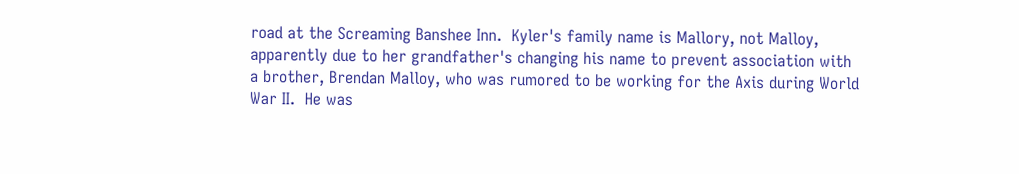road at the Screaming Banshee Inn.  Kyler's family name is Mallory, not Malloy, apparently due to her grandfather's changing his name to prevent association with a brother, Brendan Malloy, who was rumored to be working for the Axis during World War II.  He was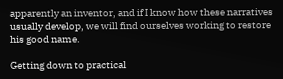apparently an inventor, and if I know how these narratives usually develop, we will find ourselves working to restore his good name.

Getting down to practical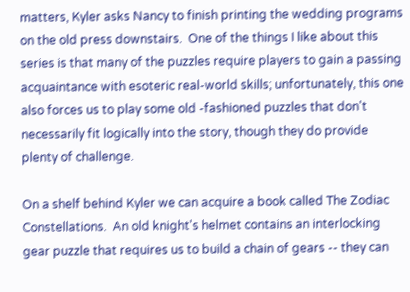matters, Kyler asks Nancy to finish printing the wedding programs on the old press downstairs.  One of the things I like about this series is that many of the puzzles require players to gain a passing acquaintance with esoteric real-world skills; unfortunately, this one also forces us to play some old -fashioned puzzles that don't necessarily fit logically into the story, though they do provide plenty of challenge.

On a shelf behind Kyler we can acquire a book called The Zodiac Constellations.  An old knight's helmet contains an interlocking gear puzzle that requires us to build a chain of gears -- they can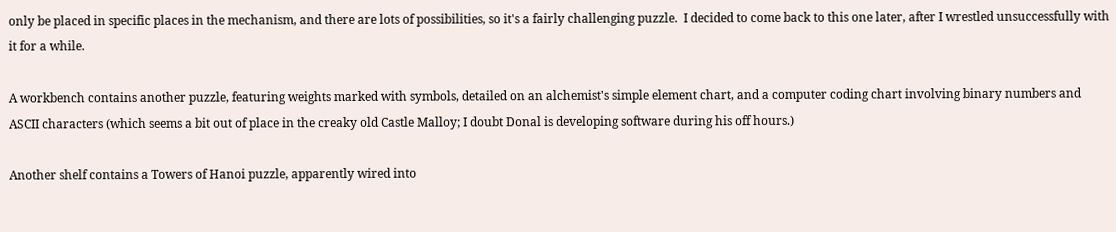only be placed in specific places in the mechanism, and there are lots of possibilities, so it's a fairly challenging puzzle.  I decided to come back to this one later, after I wrestled unsuccessfully with it for a while.

A workbench contains another puzzle, featuring weights marked with symbols, detailed on an alchemist's simple element chart, and a computer coding chart involving binary numbers and ASCII characters (which seems a bit out of place in the creaky old Castle Malloy; I doubt Donal is developing software during his off hours.)

Another shelf contains a Towers of Hanoi puzzle, apparently wired into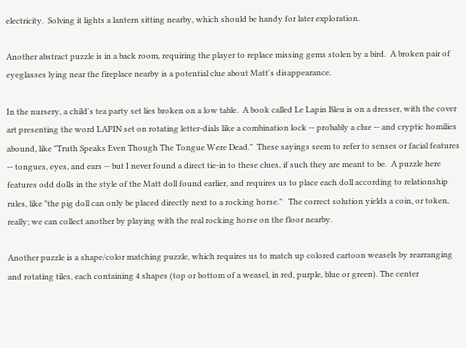electricity.  Solving it lights a lantern sitting nearby, which should be handy for later exploration.

Another abstract puzzle is in a back room, requiring the player to replace missing gems stolen by a bird.  A broken pair of eyeglasses lying near the fireplace nearby is a potential clue about Matt's disappearance.

In the nursery, a child's tea party set lies broken on a low table.  A book called Le Lapin Bleu is on a dresser, with the cover art presenting the word LAPIN set on rotating letter-dials like a combination lock -- probably a clue -- and cryptic homilies abound, like "Truth Speaks Even Though The Tongue Were Dead."  These sayings seem to refer to senses or facial features -- tongues, eyes, and ears -- but I never found a direct tie-in to these clues, if such they are meant to be.  A puzzle here features odd dolls in the style of the Matt doll found earlier, and requires us to place each doll according to relationship rules, like "the pig doll can only be placed directly next to a rocking horse."   The correct solution yields a coin, or token, really; we can collect another by playing with the real rocking horse on the floor nearby.

Another puzzle is a shape/color matching puzzle, which requires us to match up colored cartoon weasels by rearranging and rotating tiles, each containing 4 shapes (top or bottom of a weasel, in red, purple, blue or green). The center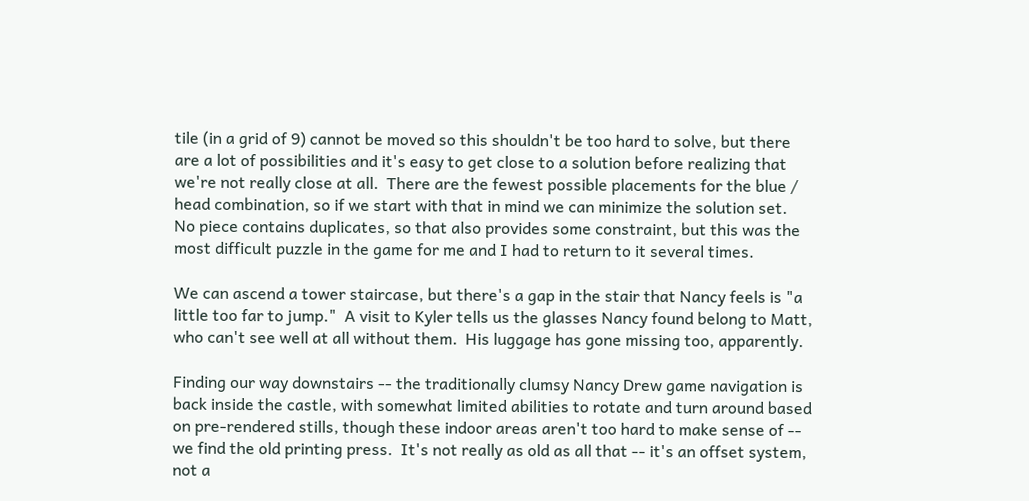tile (in a grid of 9) cannot be moved so this shouldn't be too hard to solve, but there are a lot of possibilities and it's easy to get close to a solution before realizing that we're not really close at all.  There are the fewest possible placements for the blue / head combination, so if we start with that in mind we can minimize the solution set.  No piece contains duplicates, so that also provides some constraint, but this was the most difficult puzzle in the game for me and I had to return to it several times.

We can ascend a tower staircase, but there's a gap in the stair that Nancy feels is "a little too far to jump."  A visit to Kyler tells us the glasses Nancy found belong to Matt, who can't see well at all without them.  His luggage has gone missing too, apparently.

Finding our way downstairs -- the traditionally clumsy Nancy Drew game navigation is back inside the castle, with somewhat limited abilities to rotate and turn around based on pre-rendered stills, though these indoor areas aren't too hard to make sense of -- we find the old printing press.  It's not really as old as all that -- it's an offset system, not a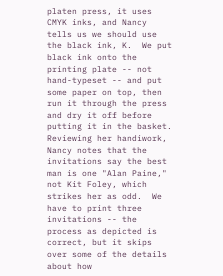platen press, it uses CMYK inks, and Nancy tells us we should use the black ink, K.  We put black ink onto the printing plate -- not hand-typeset -- and put some paper on top, then run it through the press and dry it off before putting it in the basket.  Reviewing her handiwork, Nancy notes that the invitations say the best man is one "Alan Paine," not Kit Foley, which strikes her as odd.  We have to print three invitations -- the process as depicted is correct, but it skips over some of the details about how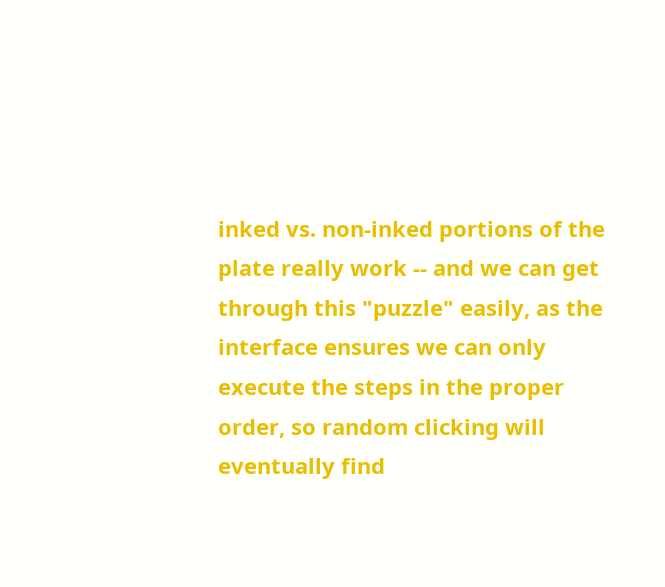inked vs. non-inked portions of the plate really work -- and we can get through this "puzzle" easily, as the interface ensures we can only execute the steps in the proper order, so random clicking will eventually find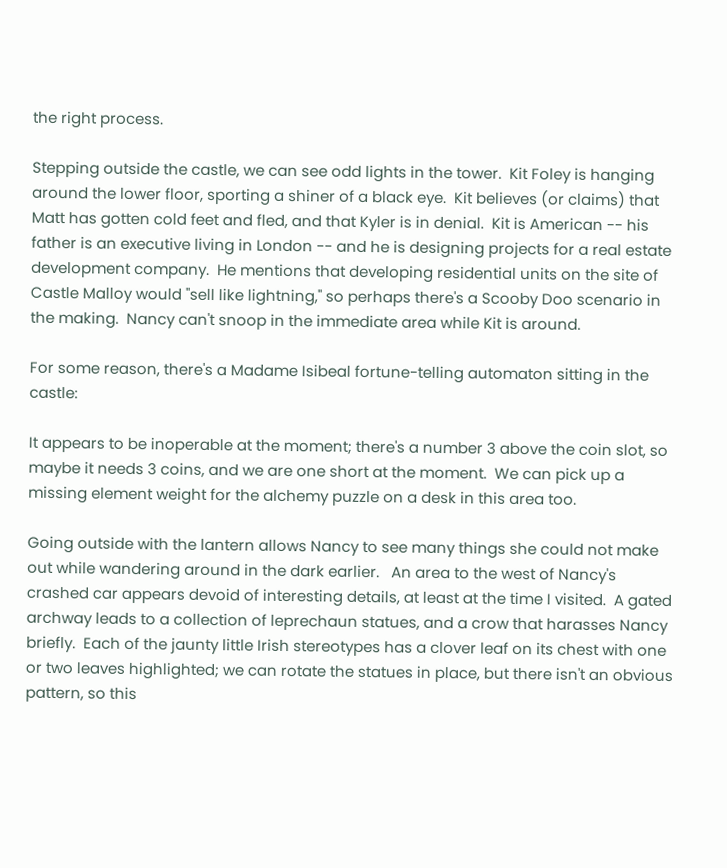the right process.

Stepping outside the castle, we can see odd lights in the tower.  Kit Foley is hanging around the lower floor, sporting a shiner of a black eye.  Kit believes (or claims) that Matt has gotten cold feet and fled, and that Kyler is in denial.  Kit is American -- his father is an executive living in London -- and he is designing projects for a real estate development company.  He mentions that developing residential units on the site of Castle Malloy would "sell like lightning," so perhaps there's a Scooby Doo scenario in the making.  Nancy can't snoop in the immediate area while Kit is around.

For some reason, there's a Madame Isibeal fortune-telling automaton sitting in the castle:

It appears to be inoperable at the moment; there's a number 3 above the coin slot, so maybe it needs 3 coins, and we are one short at the moment.  We can pick up a missing element weight for the alchemy puzzle on a desk in this area too.

Going outside with the lantern allows Nancy to see many things she could not make out while wandering around in the dark earlier.   An area to the west of Nancy's crashed car appears devoid of interesting details, at least at the time I visited.  A gated archway leads to a collection of leprechaun statues, and a crow that harasses Nancy briefly.  Each of the jaunty little Irish stereotypes has a clover leaf on its chest with one or two leaves highlighted; we can rotate the statues in place, but there isn't an obvious pattern, so this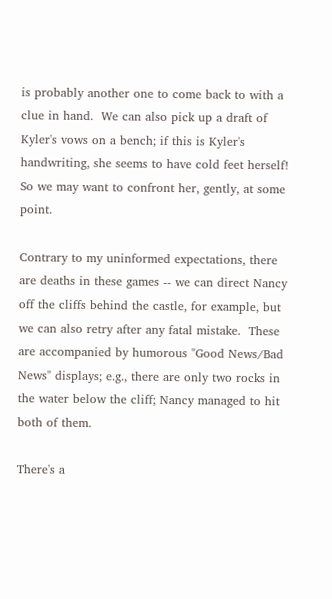is probably another one to come back to with a clue in hand.  We can also pick up a draft of Kyler's vows on a bench; if this is Kyler's handwriting, she seems to have cold feet herself!  So we may want to confront her, gently, at some point.

Contrary to my uninformed expectations, there are deaths in these games -- we can direct Nancy off the cliffs behind the castle, for example, but we can also retry after any fatal mistake.  These are accompanied by humorous "Good News/Bad News" displays; e.g., there are only two rocks in the water below the cliff; Nancy managed to hit both of them.

There's a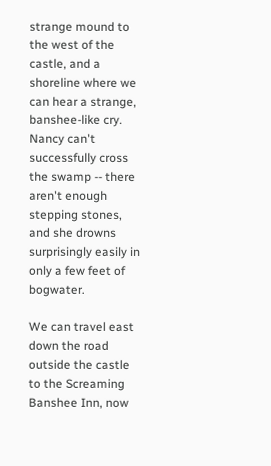strange mound to the west of the castle, and a shoreline where we can hear a strange, banshee-like cry.  Nancy can't successfully cross the swamp -- there aren't enough stepping stones, and she drowns surprisingly easily in only a few feet of bogwater.

We can travel east down the road outside the castle to the Screaming Banshee Inn, now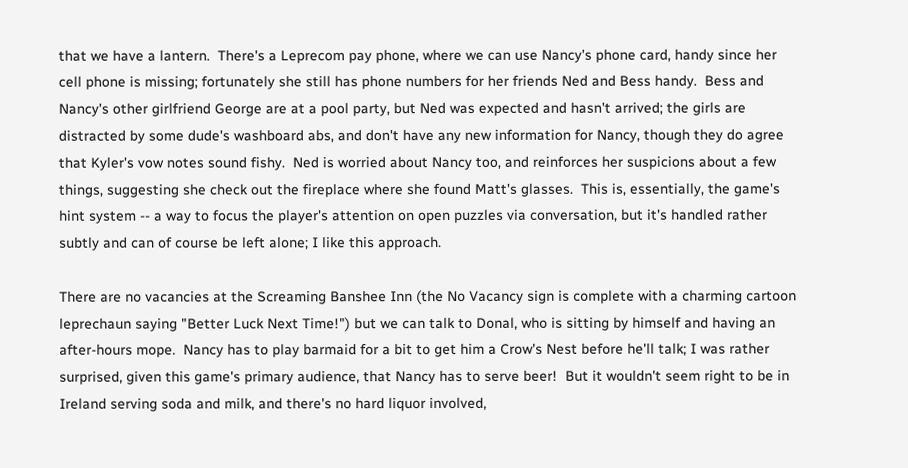that we have a lantern.  There's a Leprecom pay phone, where we can use Nancy's phone card, handy since her cell phone is missing; fortunately she still has phone numbers for her friends Ned and Bess handy.  Bess and Nancy's other girlfriend George are at a pool party, but Ned was expected and hasn't arrived; the girls are distracted by some dude's washboard abs, and don't have any new information for Nancy, though they do agree that Kyler's vow notes sound fishy.  Ned is worried about Nancy too, and reinforces her suspicions about a few things, suggesting she check out the fireplace where she found Matt's glasses.  This is, essentially, the game's hint system -- a way to focus the player's attention on open puzzles via conversation, but it's handled rather subtly and can of course be left alone; I like this approach.

There are no vacancies at the Screaming Banshee Inn (the No Vacancy sign is complete with a charming cartoon leprechaun saying "Better Luck Next Time!") but we can talk to Donal, who is sitting by himself and having an after-hours mope.  Nancy has to play barmaid for a bit to get him a Crow's Nest before he'll talk; I was rather surprised, given this game's primary audience, that Nancy has to serve beer!  But it wouldn't seem right to be in Ireland serving soda and milk, and there's no hard liquor involved,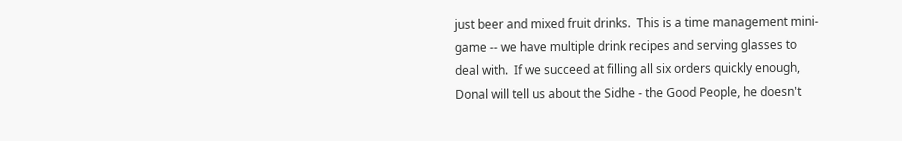just beer and mixed fruit drinks.  This is a time management mini-game -- we have multiple drink recipes and serving glasses to deal with.  If we succeed at filling all six orders quickly enough, Donal will tell us about the Sidhe - the Good People, he doesn't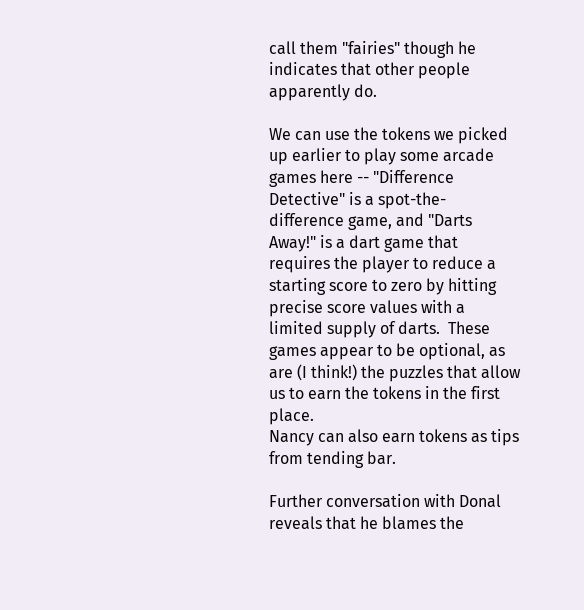call them "fairies" though he indicates that other people apparently do.

We can use the tokens we picked up earlier to play some arcade games here -- "Difference Detective" is a spot-the-difference game, and "Darts Away!" is a dart game that requires the player to reduce a starting score to zero by hitting precise score values with a limited supply of darts.  These games appear to be optional, as are (I think!) the puzzles that allow us to earn the tokens in the first place.
Nancy can also earn tokens as tips from tending bar.

Further conversation with Donal reveals that he blames the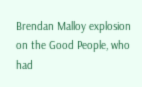Brendan Malloy explosion on the Good People, who had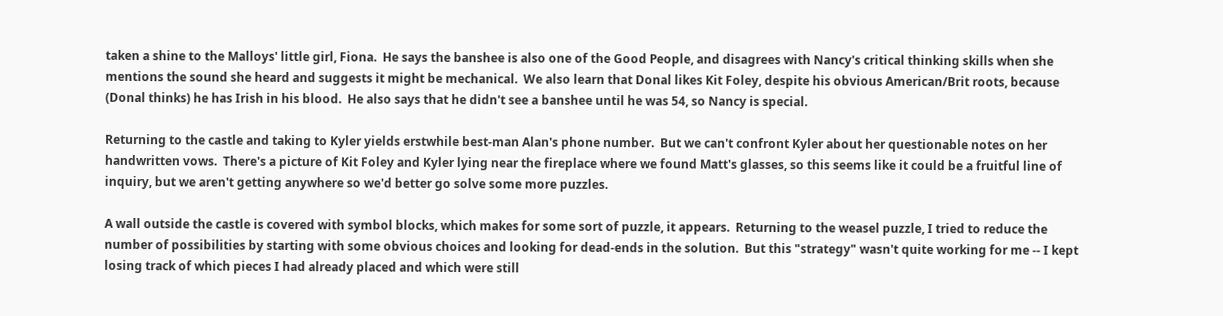taken a shine to the Malloys' little girl, Fiona.  He says the banshee is also one of the Good People, and disagrees with Nancy's critical thinking skills when she mentions the sound she heard and suggests it might be mechanical.  We also learn that Donal likes Kit Foley, despite his obvious American/Brit roots, because (Donal thinks) he has Irish in his blood.  He also says that he didn't see a banshee until he was 54, so Nancy is special.

Returning to the castle and taking to Kyler yields erstwhile best-man Alan's phone number.  But we can't confront Kyler about her questionable notes on her handwritten vows.  There's a picture of Kit Foley and Kyler lying near the fireplace where we found Matt's glasses, so this seems like it could be a fruitful line of inquiry, but we aren't getting anywhere so we'd better go solve some more puzzles.

A wall outside the castle is covered with symbol blocks, which makes for some sort of puzzle, it appears.  Returning to the weasel puzzle, I tried to reduce the number of possibilities by starting with some obvious choices and looking for dead-ends in the solution.  But this "strategy" wasn't quite working for me -- I kept losing track of which pieces I had already placed and which were still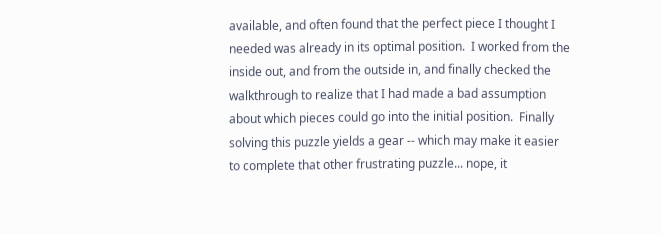available, and often found that the perfect piece I thought I needed was already in its optimal position.  I worked from the inside out, and from the outside in, and finally checked the walkthrough to realize that I had made a bad assumption about which pieces could go into the initial position.  Finally solving this puzzle yields a gear -- which may make it easier to complete that other frustrating puzzle... nope, it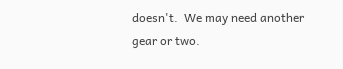doesn't.  We may need another gear or two.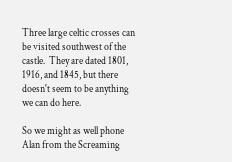Three large celtic crosses can be visited southwest of the castle.  They are dated 1801, 1916, and 1845, but there doesn't seem to be anything we can do here.

So we might as well phone Alan from the Screaming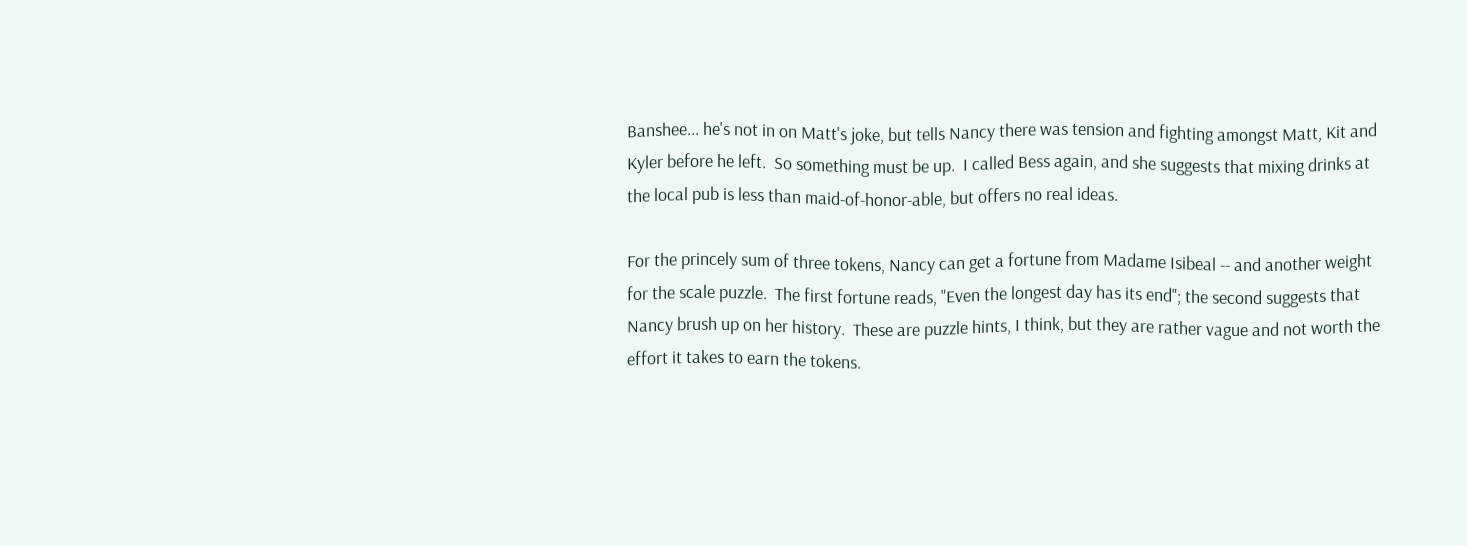Banshee... he's not in on Matt's joke, but tells Nancy there was tension and fighting amongst Matt, Kit and Kyler before he left.  So something must be up.  I called Bess again, and she suggests that mixing drinks at the local pub is less than maid-of-honor-able, but offers no real ideas.

For the princely sum of three tokens, Nancy can get a fortune from Madame Isibeal -- and another weight for the scale puzzle.  The first fortune reads, "Even the longest day has its end"; the second suggests that Nancy brush up on her history.  These are puzzle hints, I think, but they are rather vague and not worth the effort it takes to earn the tokens.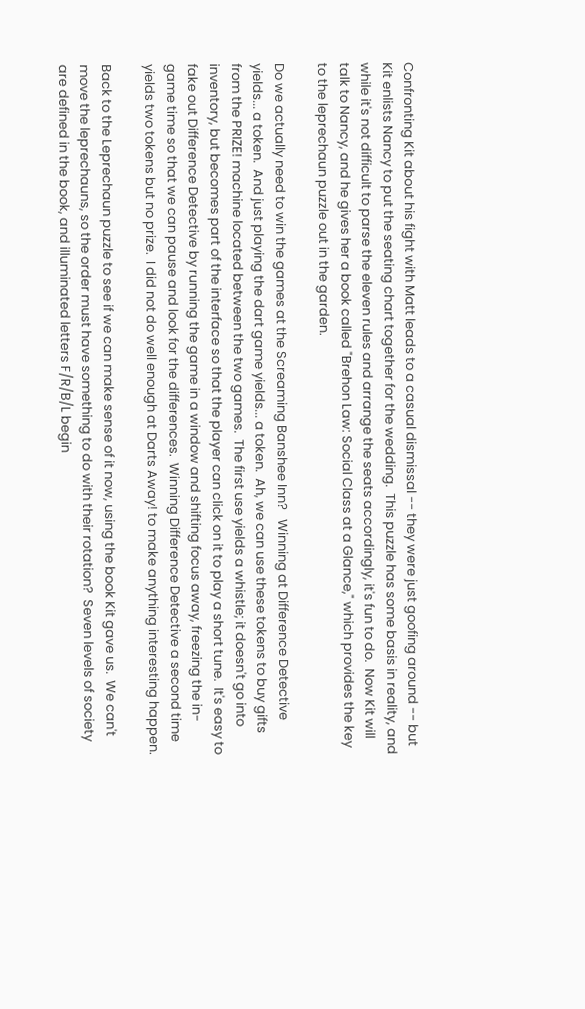Confronting Kit about his fight with Matt leads to a casual dismissal -- they were just goofing around -- but Kit enlists Nancy to put the seating chart together for the wedding.  This puzzle has some basis in reality, and while it's not difficult to parse the eleven rules and arrange the seats accordingly, it's fun to do.  Now Kit will talk to Nancy, and he gives her a book called "Brehon Law: Social Class at a Glance," which provides the key to the leprechaun puzzle out in the garden.

Do we actually need to win the games at the Screaming Banshee Inn?   Winning at Difference Detective yields... a token.  And just playing the dart game yields... a token.  Ah, we can use these tokens to buy gifts from the PRIZE! machine located between the two games.  The first use yields a whistle; it doesn't go into inventory, but becomes part of the interface so that the player can click on it to play a short tune.  It's easy to fake out Difference Detective by running the game in a window and shifting focus away, freezing the in-game time so that we can pause and look for the differences.  Winning Difference Detective a second time yields two tokens but no prize.  I did not do well enough at Darts Away! to make anything interesting happen.

Back to the Leprechaun puzzle to see if we can make sense of it now, using the book Kit gave us.  We can't move the leprechauns, so the order must have something to do with their rotation?  Seven levels of society are defined in the book, and illuminated letters F/R/B/L begin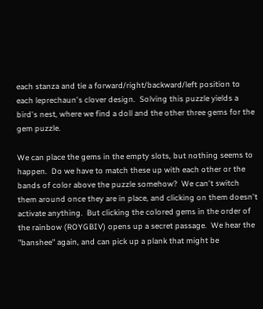each stanza and tie a forward/right/backward/left position to each leprechaun's clover design.  Solving this puzzle yields a bird's nest, where we find a doll and the other three gems for the gem puzzle.

We can place the gems in the empty slots, but nothing seems to happen.  Do we have to match these up with each other or the bands of color above the puzzle somehow?  We can't switch them around once they are in place, and clicking on them doesn't activate anything.  But clicking the colored gems in the order of the rainbow (ROYGBIV) opens up a secret passage.  We hear the "banshee" again, and can pick up a plank that might be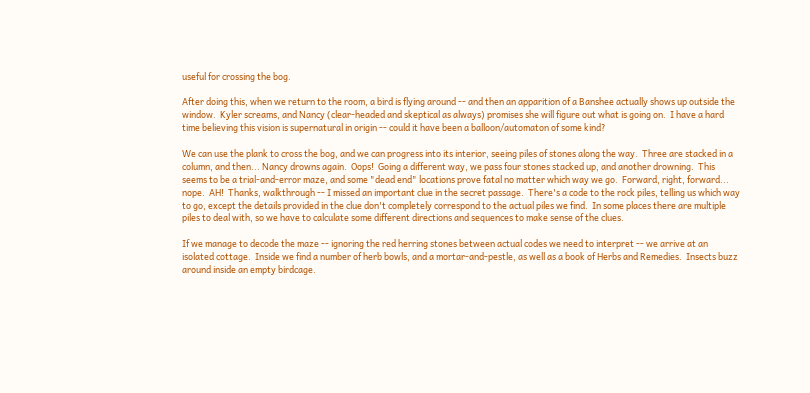useful for crossing the bog.

After doing this, when we return to the room, a bird is flying around -- and then an apparition of a Banshee actually shows up outside the window.  Kyler screams, and Nancy (clear-headed and skeptical as always) promises she will figure out what is going on.  I have a hard time believing this vision is supernatural in origin -- could it have been a balloon/automaton of some kind?

We can use the plank to cross the bog, and we can progress into its interior, seeing piles of stones along the way.  Three are stacked in a column, and then... Nancy drowns again.  Oops!  Going a different way, we pass four stones stacked up, and another drowning.  This seems to be a trial-and-error maze, and some "dead end" locations prove fatal no matter which way we go.  Forward, right, forward... nope.  AH!  Thanks, walkthrough -- I missed an important clue in the secret passage.  There's a code to the rock piles, telling us which way to go, except the details provided in the clue don't completely correspond to the actual piles we find.  In some places there are multiple piles to deal with, so we have to calculate some different directions and sequences to make sense of the clues.

If we manage to decode the maze -- ignoring the red herring stones between actual codes we need to interpret -- we arrive at an isolated cottage.  Inside we find a number of herb bowls, and a mortar-and-pestle, as well as a book of Herbs and Remedies.  Insects buzz around inside an empty birdcage.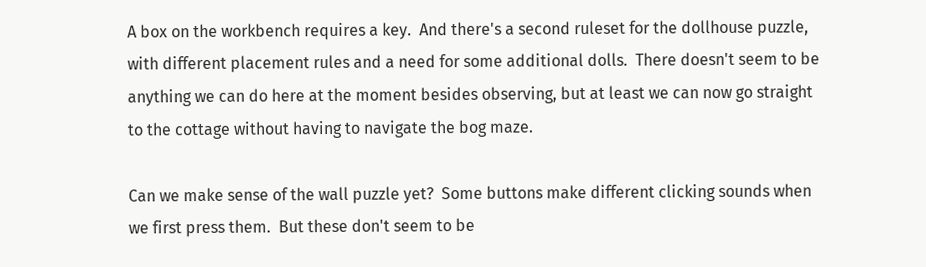A box on the workbench requires a key.  And there's a second ruleset for the dollhouse puzzle, with different placement rules and a need for some additional dolls.  There doesn't seem to be anything we can do here at the moment besides observing, but at least we can now go straight to the cottage without having to navigate the bog maze.

Can we make sense of the wall puzzle yet?  Some buttons make different clicking sounds when we first press them.  But these don't seem to be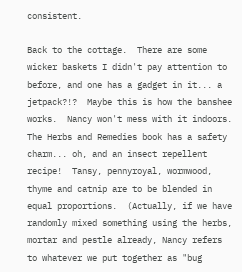consistent.

Back to the cottage.  There are some wicker baskets I didn't pay attention to before, and one has a gadget in it... a jetpack?!?  Maybe this is how the banshee works.  Nancy won't mess with it indoors.  The Herbs and Remedies book has a safety charm... oh, and an insect repellent recipe!  Tansy, pennyroyal, wormwood, thyme and catnip are to be blended in equal proportions.  (Actually, if we have randomly mixed something using the herbs, mortar and pestle already, Nancy refers to whatever we put together as "bug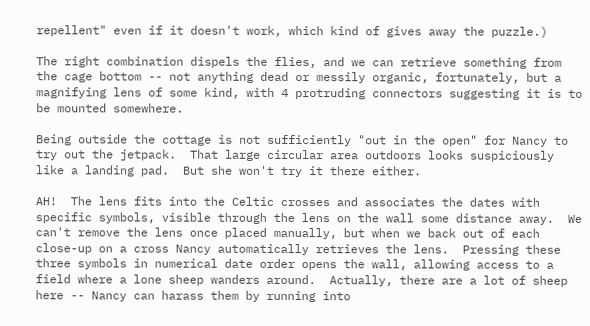repellent" even if it doesn't work, which kind of gives away the puzzle.)

The right combination dispels the flies, and we can retrieve something from the cage bottom -- not anything dead or messily organic, fortunately, but a magnifying lens of some kind, with 4 protruding connectors suggesting it is to be mounted somewhere.

Being outside the cottage is not sufficiently "out in the open" for Nancy to try out the jetpack.  That large circular area outdoors looks suspiciously like a landing pad.  But she won't try it there either.

AH!  The lens fits into the Celtic crosses and associates the dates with specific symbols, visible through the lens on the wall some distance away.  We can't remove the lens once placed manually, but when we back out of each close-up on a cross Nancy automatically retrieves the lens.  Pressing these three symbols in numerical date order opens the wall, allowing access to a field where a lone sheep wanders around.  Actually, there are a lot of sheep here -- Nancy can harass them by running into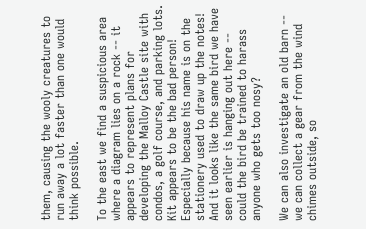them, causing the wooly creatures to run away a lot faster than one would think possible.

To the east we find a suspicious area where a diagram lies on a rock -- it appears to represent plans for developing the Malloy Castle site with condos, a golf course, and parking lots.  Kit appears to be the bad person!  Especially because his name is on the stationery used to draw up the notes!  And it looks like the same bird we have seen earlier is hanging out here -- could the bird be trained to harass anyone who gets too nosy?

We can also investigate an old barn -- we can collect a gear from the wind chimes outside, so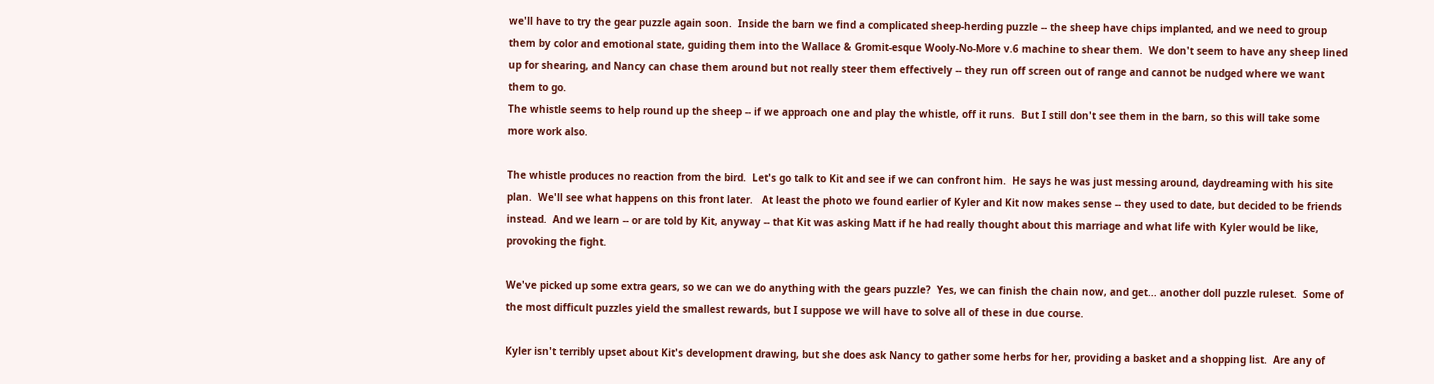we'll have to try the gear puzzle again soon.  Inside the barn we find a complicated sheep-herding puzzle -- the sheep have chips implanted, and we need to group them by color and emotional state, guiding them into the Wallace & Gromit-esque Wooly-No-More v.6 machine to shear them.  We don't seem to have any sheep lined up for shearing, and Nancy can chase them around but not really steer them effectively -- they run off screen out of range and cannot be nudged where we want them to go.
The whistle seems to help round up the sheep -- if we approach one and play the whistle, off it runs.  But I still don't see them in the barn, so this will take some more work also.

The whistle produces no reaction from the bird.  Let's go talk to Kit and see if we can confront him.  He says he was just messing around, daydreaming with his site plan.  We'll see what happens on this front later.   At least the photo we found earlier of Kyler and Kit now makes sense -- they used to date, but decided to be friends instead.  And we learn -- or are told by Kit, anyway -- that Kit was asking Matt if he had really thought about this marriage and what life with Kyler would be like, provoking the fight.

We've picked up some extra gears, so we can we do anything with the gears puzzle?  Yes, we can finish the chain now, and get... another doll puzzle ruleset.  Some of the most difficult puzzles yield the smallest rewards, but I suppose we will have to solve all of these in due course.

Kyler isn't terribly upset about Kit's development drawing, but she does ask Nancy to gather some herbs for her, providing a basket and a shopping list.  Are any of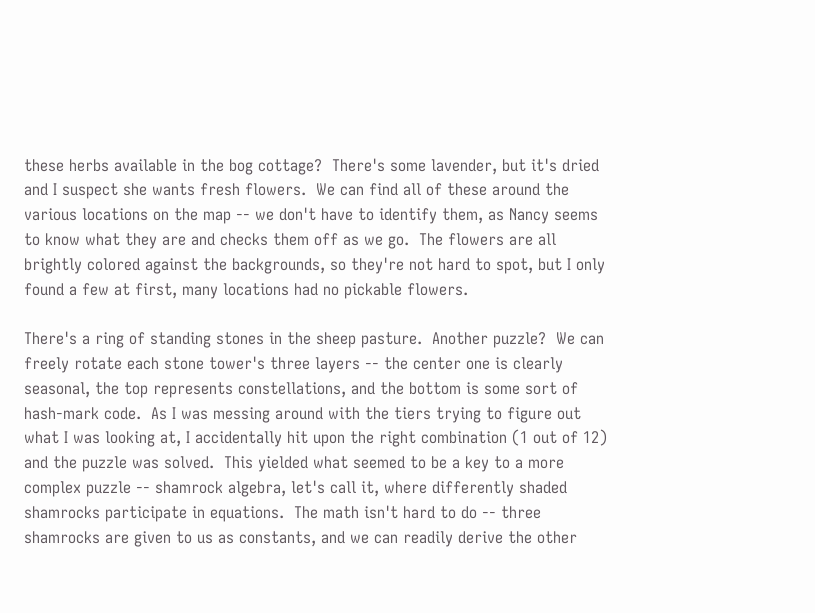these herbs available in the bog cottage?  There's some lavender, but it's dried and I suspect she wants fresh flowers.  We can find all of these around the various locations on the map -- we don't have to identify them, as Nancy seems to know what they are and checks them off as we go.  The flowers are all brightly colored against the backgrounds, so they're not hard to spot, but I only found a few at first, many locations had no pickable flowers.

There's a ring of standing stones in the sheep pasture.  Another puzzle?  We can freely rotate each stone tower's three layers -- the center one is clearly seasonal, the top represents constellations, and the bottom is some sort of hash-mark code.  As I was messing around with the tiers trying to figure out what I was looking at, I accidentally hit upon the right combination (1 out of 12) and the puzzle was solved.  This yielded what seemed to be a key to a more complex puzzle -- shamrock algebra, let's call it, where differently shaded shamrocks participate in equations.  The math isn't hard to do -- three shamrocks are given to us as constants, and we can readily derive the other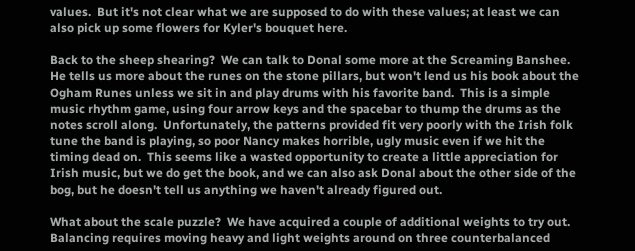values.  But it's not clear what we are supposed to do with these values; at least we can also pick up some flowers for Kyler's bouquet here.

Back to the sheep shearing?  We can talk to Donal some more at the Screaming Banshee.  He tells us more about the runes on the stone pillars, but won't lend us his book about the Ogham Runes unless we sit in and play drums with his favorite band.  This is a simple music rhythm game, using four arrow keys and the spacebar to thump the drums as the notes scroll along.  Unfortunately, the patterns provided fit very poorly with the Irish folk tune the band is playing, so poor Nancy makes horrible, ugly music even if we hit the timing dead on.  This seems like a wasted opportunity to create a little appreciation for Irish music, but we do get the book, and we can also ask Donal about the other side of the bog, but he doesn't tell us anything we haven't already figured out.

What about the scale puzzle?  We have acquired a couple of additional weights to try out.  Balancing requires moving heavy and light weights around on three counterbalanced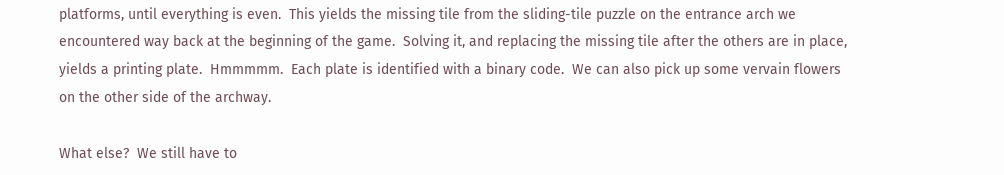platforms, until everything is even.  This yields the missing tile from the sliding-tile puzzle on the entrance arch we encountered way back at the beginning of the game.  Solving it, and replacing the missing tile after the others are in place, yields a printing plate.  Hmmmmm.  Each plate is identified with a binary code.  We can also pick up some vervain flowers on the other side of the archway.

What else?  We still have to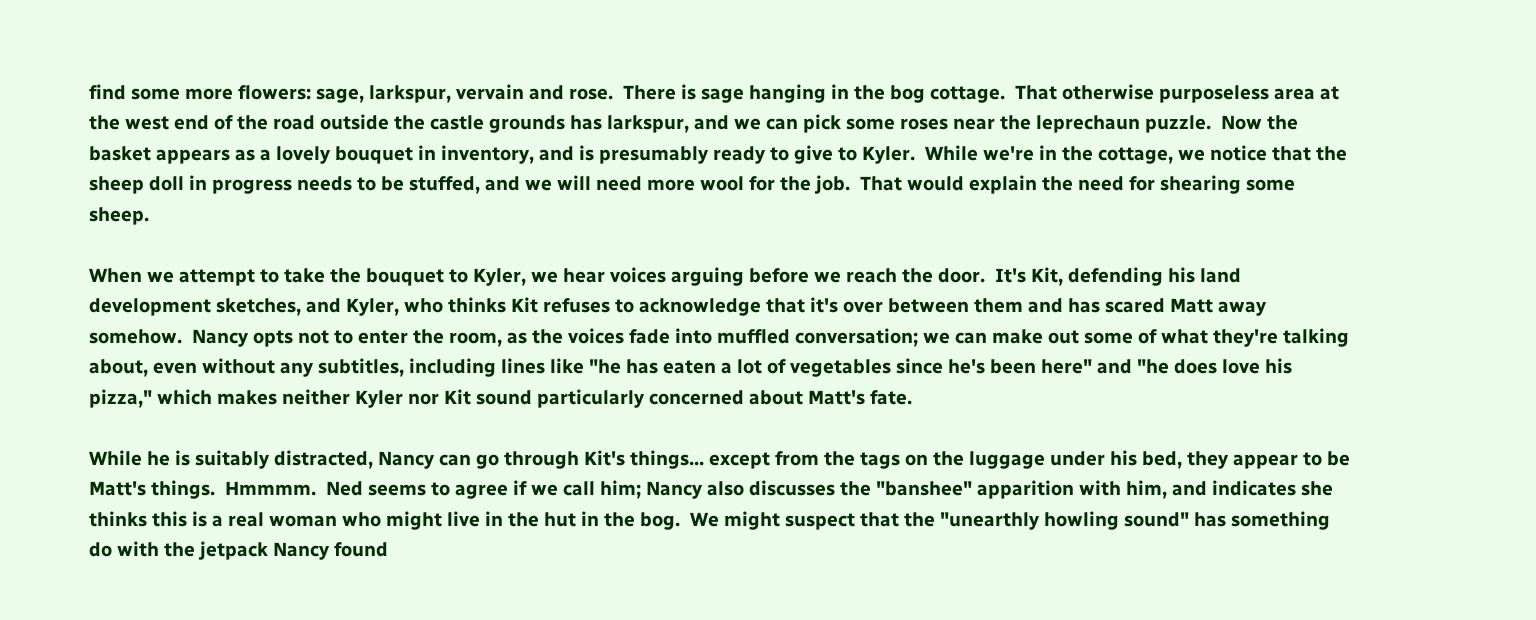find some more flowers: sage, larkspur, vervain and rose.  There is sage hanging in the bog cottage.  That otherwise purposeless area at the west end of the road outside the castle grounds has larkspur, and we can pick some roses near the leprechaun puzzle.  Now the basket appears as a lovely bouquet in inventory, and is presumably ready to give to Kyler.  While we're in the cottage, we notice that the sheep doll in progress needs to be stuffed, and we will need more wool for the job.  That would explain the need for shearing some sheep.

When we attempt to take the bouquet to Kyler, we hear voices arguing before we reach the door.  It's Kit, defending his land development sketches, and Kyler, who thinks Kit refuses to acknowledge that it's over between them and has scared Matt away somehow.  Nancy opts not to enter the room, as the voices fade into muffled conversation; we can make out some of what they're talking about, even without any subtitles, including lines like "he has eaten a lot of vegetables since he's been here" and "he does love his pizza," which makes neither Kyler nor Kit sound particularly concerned about Matt's fate.

While he is suitably distracted, Nancy can go through Kit's things... except from the tags on the luggage under his bed, they appear to be Matt's things.  Hmmmm.  Ned seems to agree if we call him; Nancy also discusses the "banshee" apparition with him, and indicates she thinks this is a real woman who might live in the hut in the bog.  We might suspect that the "unearthly howling sound" has something do with the jetpack Nancy found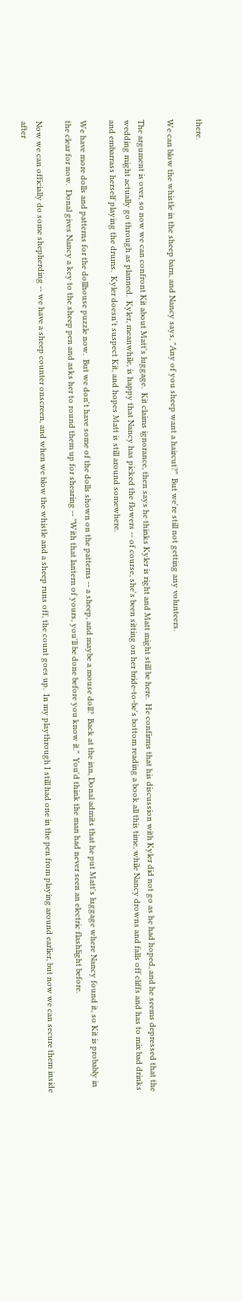there.

We can blow the whistle in the sheep barn, and Nancy says, "Any of you sheep want a haircut?"  But we're still not getting any volunteers.

The argument is over, so now we can confront Kit about Matt's luggage.  Kit claims ignorance, then says he thinks Kyler is right and Matt might still be here.  He confirms that his discussion with Kyler did not go as he had hoped, and he seems depressed that the wedding might actually go through as planned.  Kyler, meanwhile, is happy that Nancy has picked the flowers -- of course, she's been sitting on her bride-to-be's bottom reading a book all this time, while Nancy drowns and falls off cliffs and has to mix bad drinks and embarrass herself playing the drums.  Kyler doesn't suspect Kit, and hopes Matt is still around somewhere.

We have more dolls and patterns for the dollhouse puzzle now.  But we don't have some of the dolls shown on the patterns -- a sheep, and maybe a mouse doll?  Back at the inn, Donal admits that he put Matt's luggage where Nancy found it, so Kit is probably in the clear for now.  Donal gives Nancy a key to the sheep pen and asks her to round them up for shearing -- "With that lantern of yours, you'll be done before you know it."  You'd think the man had never seen an electric flashlight before.

Now we can officially do some shepherding -- we have a sheep counter onscreen, and when we blow the whistle and a sheep runs off, the count goes up.  In my playthrough I still had one in the pen from playing around earlier, but now we can secure them inside after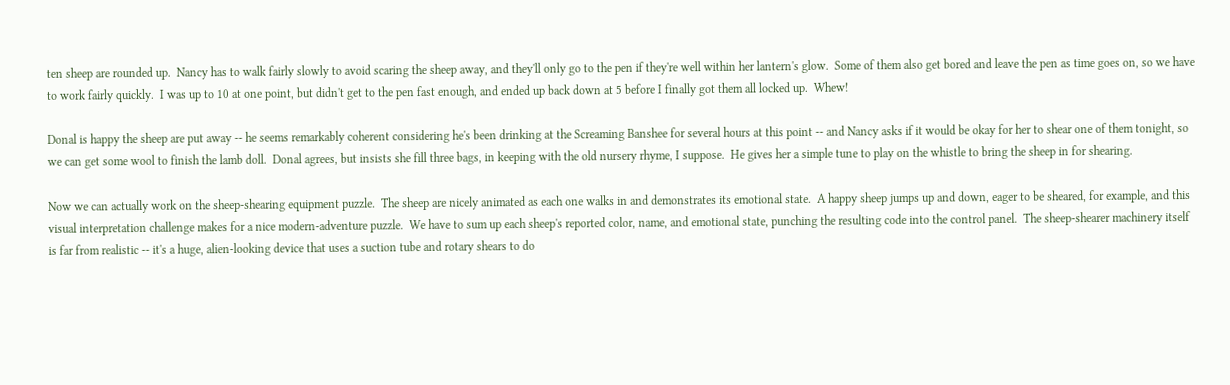ten sheep are rounded up.  Nancy has to walk fairly slowly to avoid scaring the sheep away, and they'll only go to the pen if they're well within her lantern's glow.  Some of them also get bored and leave the pen as time goes on, so we have to work fairly quickly.  I was up to 10 at one point, but didn't get to the pen fast enough, and ended up back down at 5 before I finally got them all locked up.  Whew!

Donal is happy the sheep are put away -- he seems remarkably coherent considering he's been drinking at the Screaming Banshee for several hours at this point -- and Nancy asks if it would be okay for her to shear one of them tonight, so we can get some wool to finish the lamb doll.  Donal agrees, but insists she fill three bags, in keeping with the old nursery rhyme, I suppose.  He gives her a simple tune to play on the whistle to bring the sheep in for shearing.

Now we can actually work on the sheep-shearing equipment puzzle.  The sheep are nicely animated as each one walks in and demonstrates its emotional state.  A happy sheep jumps up and down, eager to be sheared, for example, and this visual interpretation challenge makes for a nice modern-adventure puzzle.  We have to sum up each sheep's reported color, name, and emotional state, punching the resulting code into the control panel.  The sheep-shearer machinery itself is far from realistic -- it's a huge, alien-looking device that uses a suction tube and rotary shears to do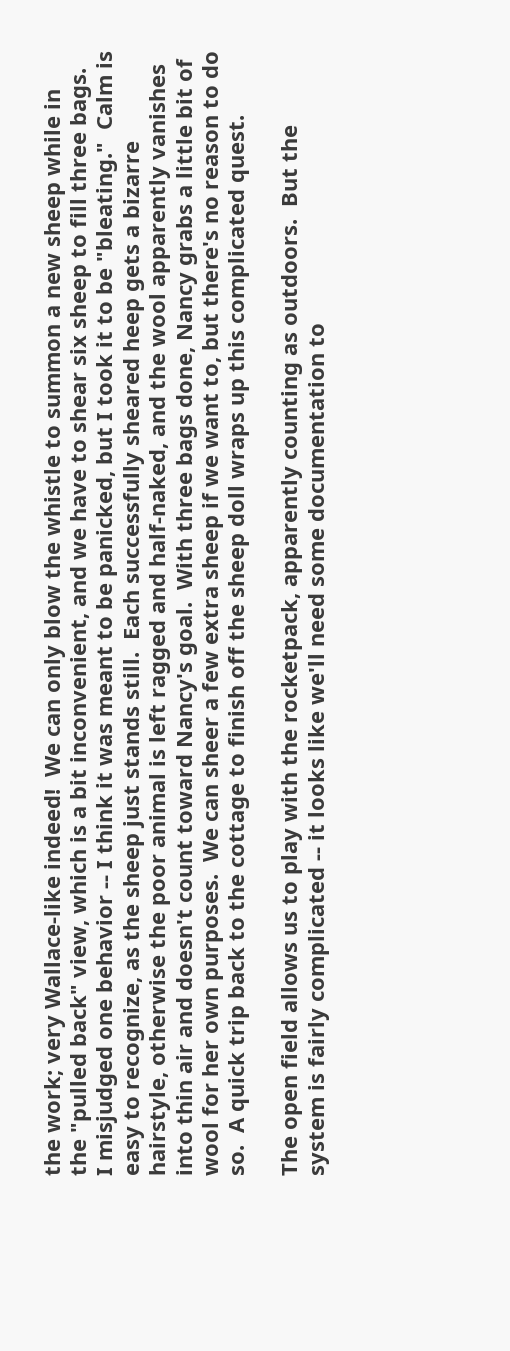the work; very Wallace-like indeed!  We can only blow the whistle to summon a new sheep while in the "pulled back" view, which is a bit inconvenient, and we have to shear six sheep to fill three bags.  I misjudged one behavior -- I think it was meant to be panicked, but I took it to be "bleating."  Calm is easy to recognize, as the sheep just stands still.  Each successfully sheared heep gets a bizarre hairstyle, otherwise the poor animal is left ragged and half-naked, and the wool apparently vanishes into thin air and doesn't count toward Nancy's goal.  With three bags done, Nancy grabs a little bit of wool for her own purposes.  We can sheer a few extra sheep if we want to, but there's no reason to do so.  A quick trip back to the cottage to finish off the sheep doll wraps up this complicated quest.

The open field allows us to play with the rocketpack, apparently counting as outdoors.  But the system is fairly complicated -- it looks like we'll need some documentation to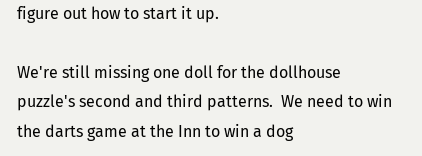figure out how to start it up.

We're still missing one doll for the dollhouse puzzle's second and third patterns.  We need to win the darts game at the Inn to win a dog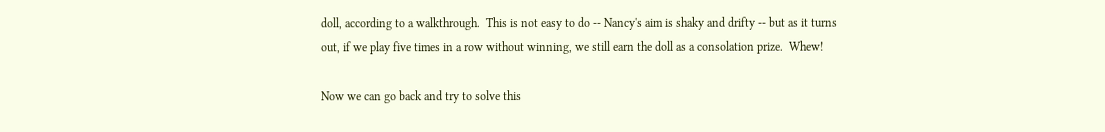doll, according to a walkthrough.  This is not easy to do -- Nancy's aim is shaky and drifty -- but as it turns out, if we play five times in a row without winning, we still earn the doll as a consolation prize.  Whew!

Now we can go back and try to solve this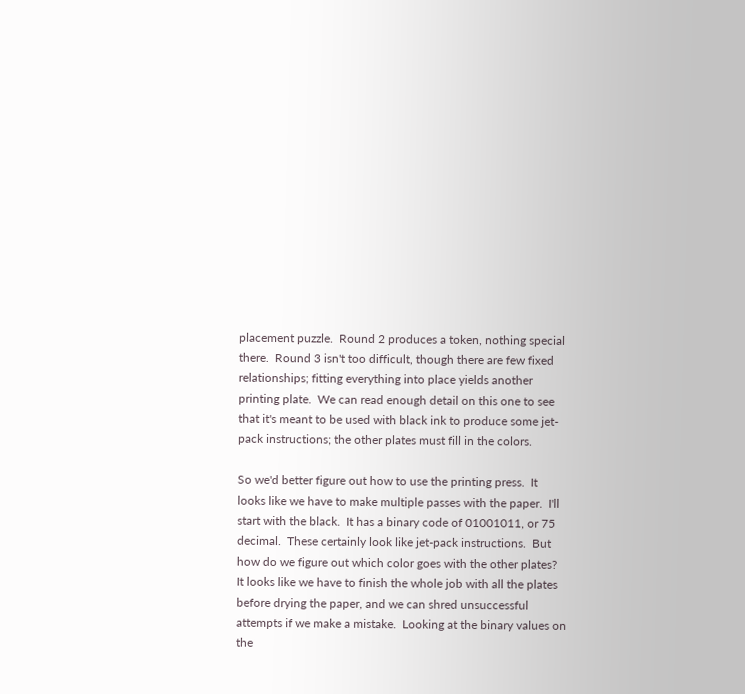placement puzzle.  Round 2 produces a token, nothing special there.  Round 3 isn't too difficult, though there are few fixed relationships; fitting everything into place yields another printing plate.  We can read enough detail on this one to see that it's meant to be used with black ink to produce some jet-pack instructions; the other plates must fill in the colors.

So we'd better figure out how to use the printing press.  It looks like we have to make multiple passes with the paper.  I'll start with the black.  It has a binary code of 01001011, or 75 decimal.  These certainly look like jet-pack instructions.  But how do we figure out which color goes with the other plates?  It looks like we have to finish the whole job with all the plates before drying the paper, and we can shred unsuccessful attempts if we make a mistake.  Looking at the binary values on the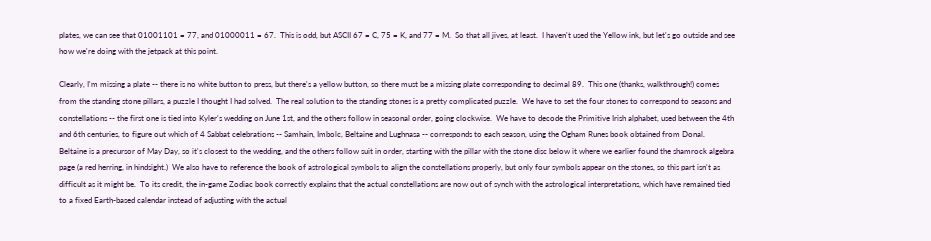plates, we can see that 01001101 = 77, and 01000011 = 67.  This is odd, but ASCII 67 = C, 75 = K, and 77 = M.  So that all jives, at least.  I haven't used the Yellow ink, but let's go outside and see how we're doing with the jetpack at this point.

Clearly, I'm missing a plate -- there is no white button to press, but there's a yellow button, so there must be a missing plate corresponding to decimal 89.  This one (thanks, walkthrough!) comes from the standing stone pillars, a puzzle I thought I had solved.  The real solution to the standing stones is a pretty complicated puzzle.  We have to set the four stones to correspond to seasons and constellations -- the first one is tied into Kyler's wedding on June 1st, and the others follow in seasonal order, going clockwise.  We have to decode the Primitive Irish alphabet, used between the 4th and 6th centuries, to figure out which of 4 Sabbat celebrations -- Samhain, Imbolc, Beltaine and Lughnasa -- corresponds to each season, using the Ogham Runes book obtained from Donal.  Beltaine is a precursor of May Day, so it's closest to the wedding, and the others follow suit in order, starting with the pillar with the stone disc below it where we earlier found the shamrock algebra page (a red herring, in hindsight.)  We also have to reference the book of astrological symbols to align the constellations properly, but only four symbols appear on the stones, so this part isn't as difficult as it might be.  To its credit, the in-game Zodiac book correctly explains that the actual constellations are now out of synch with the astrological interpretations, which have remained tied to a fixed Earth-based calendar instead of adjusting with the actual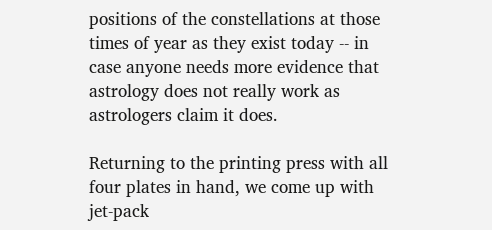positions of the constellations at those times of year as they exist today -- in case anyone needs more evidence that astrology does not really work as astrologers claim it does.

Returning to the printing press with all four plates in hand, we come up with jet-pack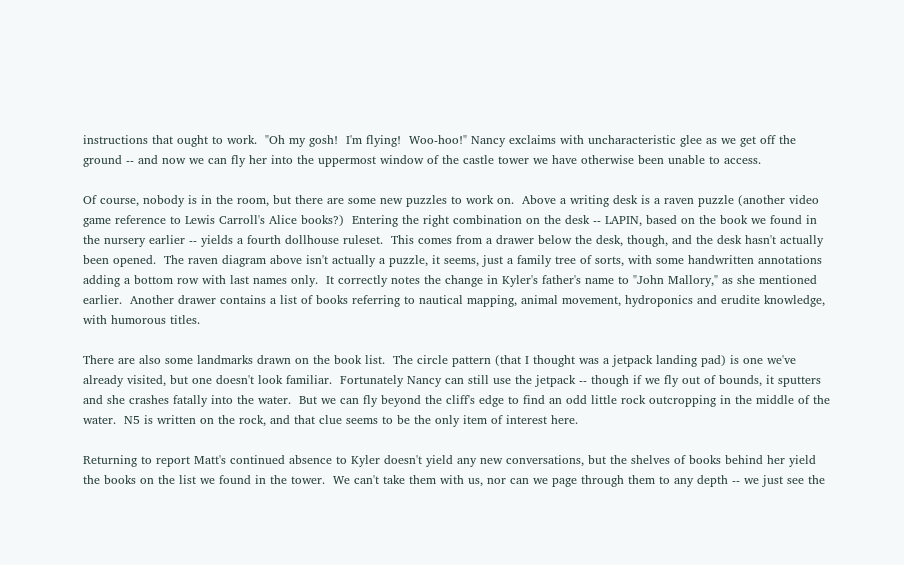instructions that ought to work.  "Oh my gosh!  I'm flying!  Woo-hoo!" Nancy exclaims with uncharacteristic glee as we get off the ground -- and now we can fly her into the uppermost window of the castle tower we have otherwise been unable to access.

Of course, nobody is in the room, but there are some new puzzles to work on.  Above a writing desk is a raven puzzle (another video game reference to Lewis Carroll's Alice books?)  Entering the right combination on the desk -- LAPIN, based on the book we found in the nursery earlier -- yields a fourth dollhouse ruleset.  This comes from a drawer below the desk, though, and the desk hasn't actually been opened.  The raven diagram above isn't actually a puzzle, it seems, just a family tree of sorts, with some handwritten annotations adding a bottom row with last names only.  It correctly notes the change in Kyler's father's name to "John Mallory," as she mentioned earlier.  Another drawer contains a list of books referring to nautical mapping, animal movement, hydroponics and erudite knowledge, with humorous titles.

There are also some landmarks drawn on the book list.  The circle pattern (that I thought was a jetpack landing pad) is one we've already visited, but one doesn't look familiar.  Fortunately Nancy can still use the jetpack -- though if we fly out of bounds, it sputters and she crashes fatally into the water.  But we can fly beyond the cliff's edge to find an odd little rock outcropping in the middle of the water.  N5 is written on the rock, and that clue seems to be the only item of interest here.

Returning to report Matt's continued absence to Kyler doesn't yield any new conversations, but the shelves of books behind her yield the books on the list we found in the tower.  We can't take them with us, nor can we page through them to any depth -- we just see the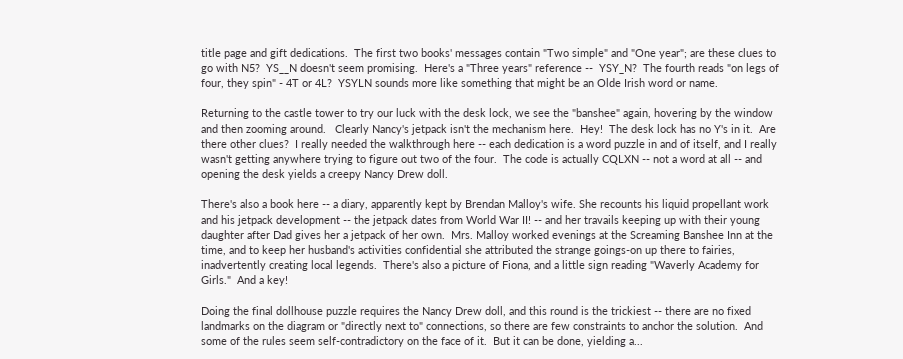title page and gift dedications.  The first two books' messages contain "Two simple" and "One year"; are these clues to go with N5?  YS__N doesn't seem promising.  Here's a "Three years" reference --  YSY_N?  The fourth reads "on legs of four, they spin" - 4T or 4L?  YSYLN sounds more like something that might be an Olde Irish word or name.

Returning to the castle tower to try our luck with the desk lock, we see the "banshee" again, hovering by the window and then zooming around.   Clearly Nancy's jetpack isn't the mechanism here.  Hey!  The desk lock has no Y's in it.  Are there other clues?  I really needed the walkthrough here -- each dedication is a word puzzle in and of itself, and I really wasn't getting anywhere trying to figure out two of the four.  The code is actually CQLXN -- not a word at all -- and opening the desk yields a creepy Nancy Drew doll.

There's also a book here -- a diary, apparently kept by Brendan Malloy's wife. She recounts his liquid propellant work and his jetpack development -- the jetpack dates from World War II! -- and her travails keeping up with their young daughter after Dad gives her a jetpack of her own.  Mrs. Malloy worked evenings at the Screaming Banshee Inn at the time, and to keep her husband's activities confidential she attributed the strange goings-on up there to fairies, inadvertently creating local legends.  There's also a picture of Fiona, and a little sign reading "Waverly Academy for Girls."  And a key!

Doing the final dollhouse puzzle requires the Nancy Drew doll, and this round is the trickiest -- there are no fixed landmarks on the diagram or "directly next to" connections, so there are few constraints to anchor the solution.  And some of the rules seem self-contradictory on the face of it.  But it can be done, yielding a...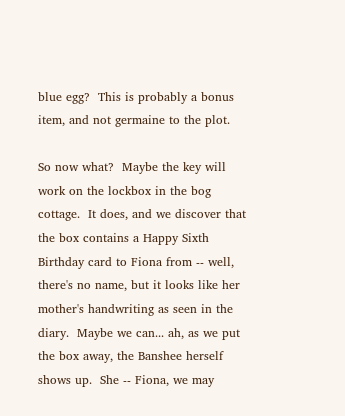blue egg?  This is probably a bonus item, and not germaine to the plot.

So now what?  Maybe the key will work on the lockbox in the bog cottage.  It does, and we discover that the box contains a Happy Sixth Birthday card to Fiona from -- well, there's no name, but it looks like her mother's handwriting as seen in the diary.  Maybe we can... ah, as we put the box away, the Banshee herself shows up.  She -- Fiona, we may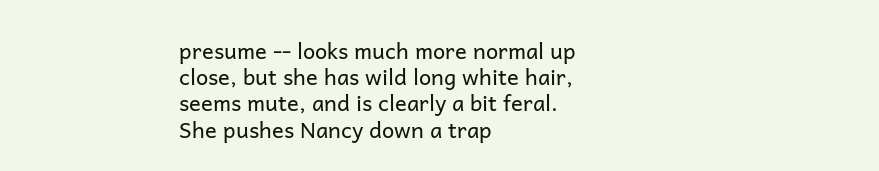presume -- looks much more normal up close, but she has wild long white hair, seems mute, and is clearly a bit feral.  She pushes Nancy down a trap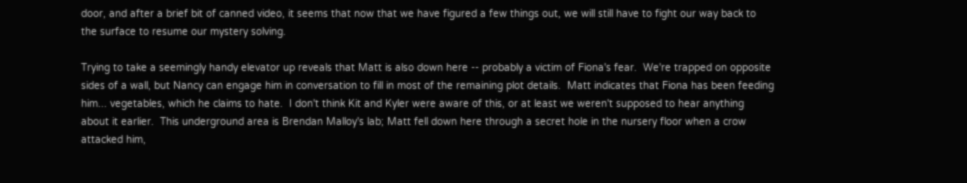door, and after a brief bit of canned video, it seems that now that we have figured a few things out, we will still have to fight our way back to the surface to resume our mystery solving.

Trying to take a seemingly handy elevator up reveals that Matt is also down here -- probably a victim of Fiona's fear.  We're trapped on opposite sides of a wall, but Nancy can engage him in conversation to fill in most of the remaining plot details.  Matt indicates that Fiona has been feeding him... vegetables, which he claims to hate.  I don't think Kit and Kyler were aware of this, or at least we weren't supposed to hear anything about it earlier.  This underground area is Brendan Malloy's lab; Matt fell down here through a secret hole in the nursery floor when a crow attacked him,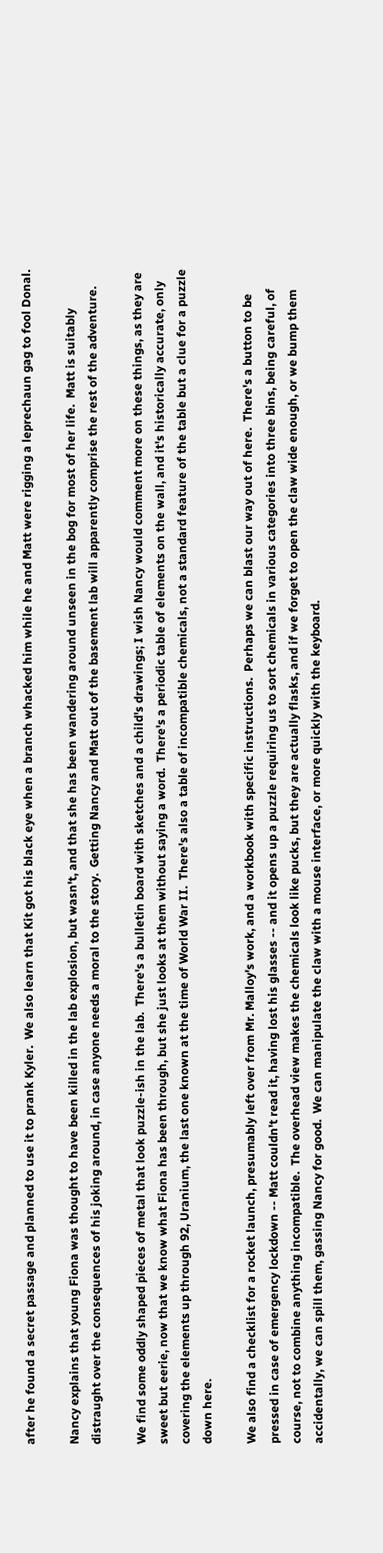after he found a secret passage and planned to use it to prank Kyler.  We also learn that Kit got his black eye when a branch whacked him while he and Matt were rigging a leprechaun gag to fool Donal.

Nancy explains that young Fiona was thought to have been killed in the lab explosion, but wasn't, and that she has been wandering around unseen in the bog for most of her life.  Matt is suitably distraught over the consequences of his joking around, in case anyone needs a moral to the story.  Getting Nancy and Matt out of the basement lab will apparently comprise the rest of the adventure.

We find some oddly shaped pieces of metal that look puzzle-ish in the lab.  There's a bulletin board with sketches and a child's drawings; I wish Nancy would comment more on these things, as they are sweet but eerie, now that we know what Fiona has been through, but she just looks at them without saying a word.  There's a periodic table of elements on the wall, and it's historically accurate, only covering the elements up through 92, Uranium, the last one known at the time of World War II.  There's also a table of incompatible chemicals, not a standard feature of the table but a clue for a puzzle down here.

We also find a checklist for a rocket launch, presumably left over from Mr. Malloy's work, and a workbook with specific instructions.  Perhaps we can blast our way out of here.  There's a button to be pressed in case of emergency lockdown -- Matt couldn't read it, having lost his glasses -- and it opens up a puzzle requiring us to sort chemicals in various categories into three bins, being careful, of course, not to combine anything incompatible.  The overhead view makes the chemicals look like pucks, but they are actually flasks, and if we forget to open the claw wide enough, or we bump them accidentally, we can spill them, gassing Nancy for good.  We can manipulate the claw with a mouse interface, or more quickly with the keyboard.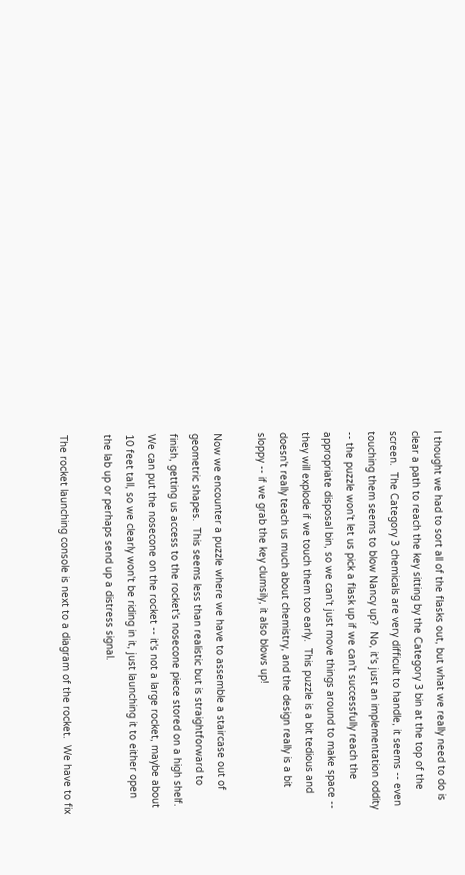I thought we had to sort all of the flasks out, but what we really need to do is clear a path to reach the key sitting by the Category 3 bin at the top of the screen.  The Category 3 chemicals are very difficult to handle, it seems -- even touching them seems to blow Nancy up?  No, it's just an implementation oddity -- the puzzle won't let us pick a flask up if we can't successfully reach the appropriate disposal bin, so we can't just move things around to make space -- they will explode if we touch them too early.  This puzzle is a bit tedious and doesn't really teach us much about chemistry, and the design really is a bit sloppy -- if we grab the key clumsily, it also blows up!

Now we encounter a puzzle where we have to assemble a staircase out of geometric shapes.  This seems less than realistic but is straightforward to finish, getting us access to the rocket's nosecone piece stored on a high shelf.  We can put the nosecone on the rocket -- it's not a large rocket, maybe about 10 feet tall, so we clearly won't be riding in it, just launching it to either open the lab up or perhaps send up a distress signal.

The rocket launching console is next to a diagram of the rocket.  We have to fix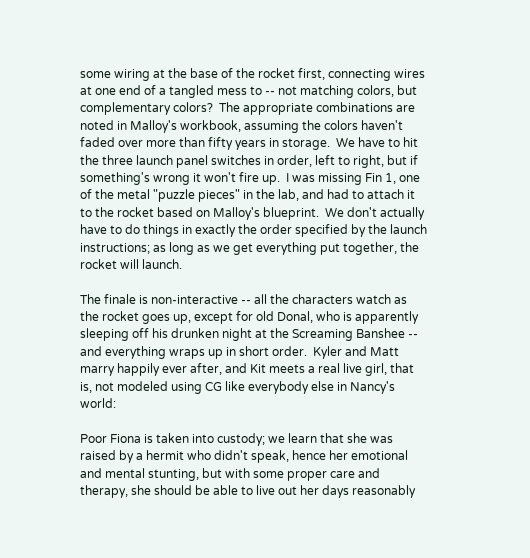some wiring at the base of the rocket first, connecting wires at one end of a tangled mess to -- not matching colors, but complementary colors?  The appropriate combinations are noted in Malloy's workbook, assuming the colors haven't faded over more than fifty years in storage.  We have to hit the three launch panel switches in order, left to right, but if something's wrong it won't fire up.  I was missing Fin 1, one of the metal "puzzle pieces" in the lab, and had to attach it to the rocket based on Malloy's blueprint.  We don't actually have to do things in exactly the order specified by the launch instructions; as long as we get everything put together, the rocket will launch.

The finale is non-interactive -- all the characters watch as the rocket goes up, except for old Donal, who is apparently sleeping off his drunken night at the Screaming Banshee -- and everything wraps up in short order.  Kyler and Matt marry happily ever after, and Kit meets a real live girl, that is, not modeled using CG like everybody else in Nancy's world:

Poor Fiona is taken into custody; we learn that she was raised by a hermit who didn't speak, hence her emotional and mental stunting, but with some proper care and therapy, she should be able to live out her days reasonably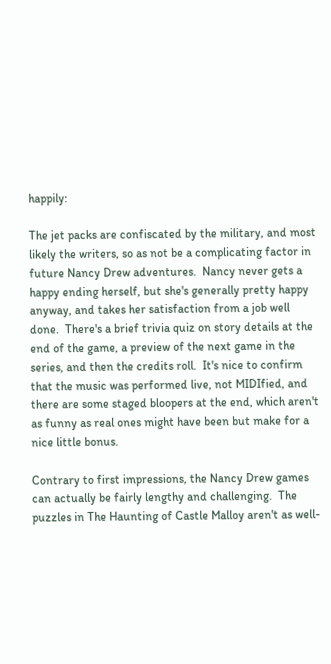happily:

The jet packs are confiscated by the military, and most likely the writers, so as not be a complicating factor in future Nancy Drew adventures.  Nancy never gets a happy ending herself, but she's generally pretty happy anyway, and takes her satisfaction from a job well done.  There's a brief trivia quiz on story details at the end of the game, a preview of the next game in the series, and then the credits roll.  It's nice to confirm that the music was performed live, not MIDIfied, and there are some staged bloopers at the end, which aren't as funny as real ones might have been but make for a nice little bonus.

Contrary to first impressions, the Nancy Drew games can actually be fairly lengthy and challenging.  The puzzles in The Haunting of Castle Malloy aren't as well-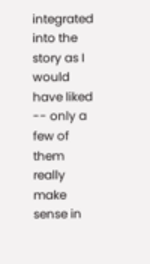integrated into the story as I would have liked -- only a few of them really make sense in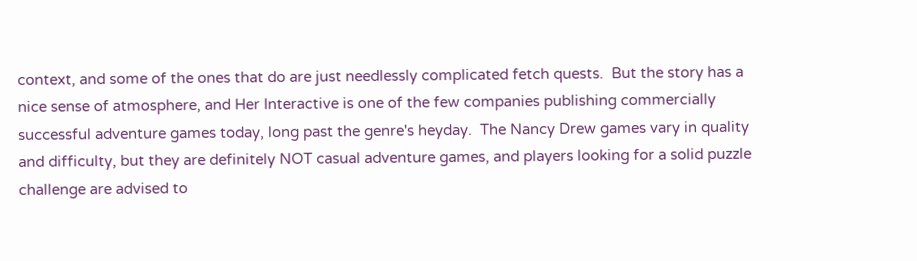context, and some of the ones that do are just needlessly complicated fetch quests.  But the story has a nice sense of atmosphere, and Her Interactive is one of the few companies publishing commercially successful adventure games today, long past the genre's heyday.  The Nancy Drew games vary in quality and difficulty, but they are definitely NOT casual adventure games, and players looking for a solid puzzle challenge are advised to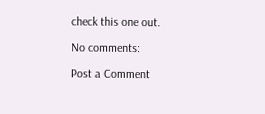check this one out.

No comments:

Post a Comment